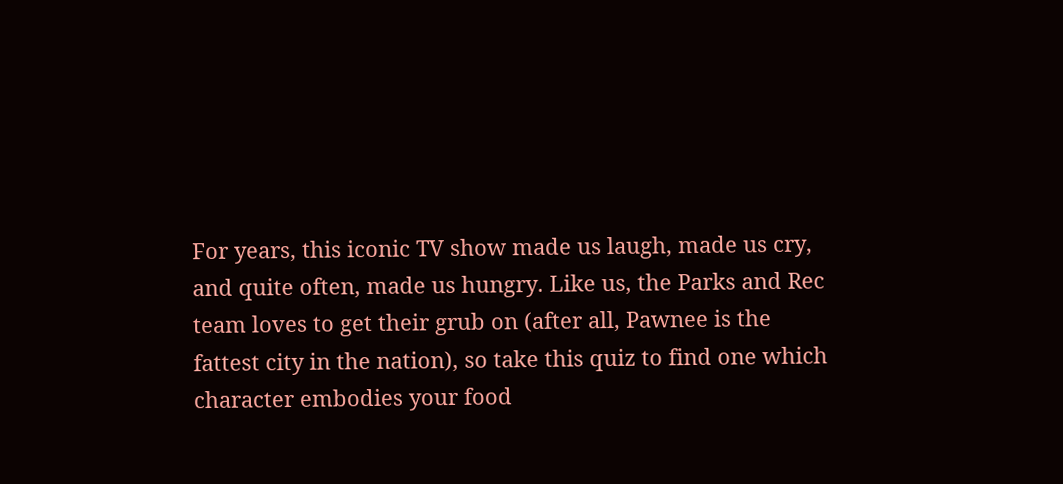For years, this iconic TV show made us laugh, made us cry, and quite often, made us hungry. Like us, the Parks and Rec team loves to get their grub on (after all, Pawnee is the fattest city in the nation), so take this quiz to find one which character embodies your food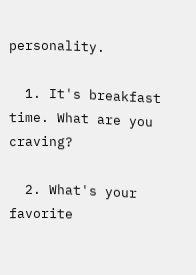personality.

  1. It's breakfast time. What are you craving?

  2. What's your favorite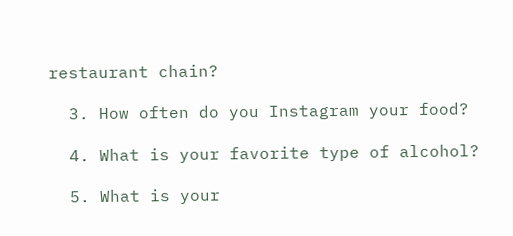restaurant chain?

  3. How often do you Instagram your food?

  4. What is your favorite type of alcohol?

  5. What is your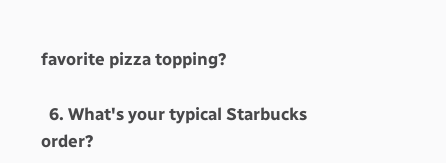favorite pizza topping?

  6. What's your typical Starbucks order?